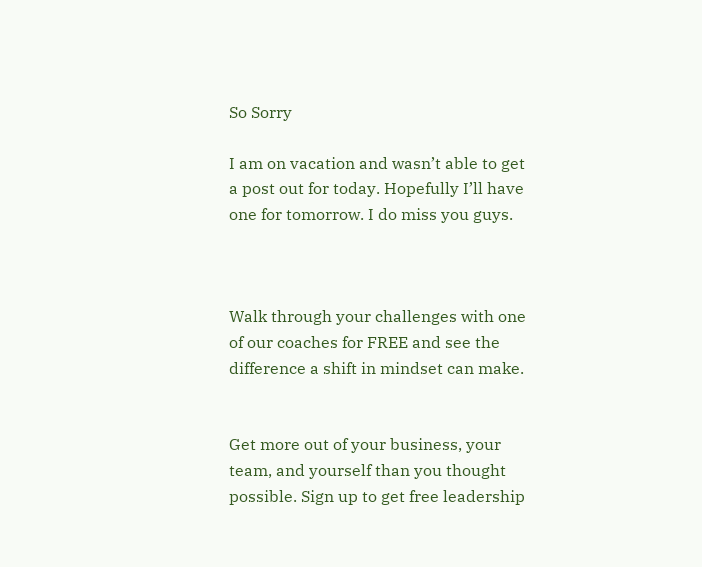So Sorry

I am on vacation and wasn’t able to get a post out for today. Hopefully I’ll have one for tomorrow. I do miss you guys.



Walk through your challenges with one of our coaches for FREE and see the difference a shift in mindset can make.


Get more out of your business, your team, and yourself than you thought possible. Sign up to get free leadership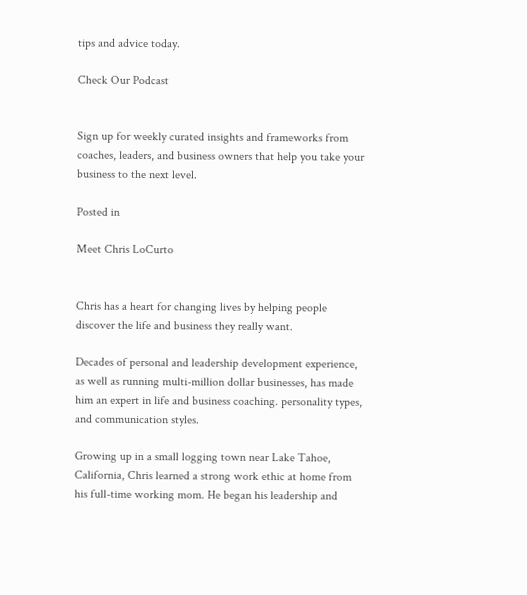tips and advice today.

Check Our Podcast


Sign up for weekly curated insights and frameworks from coaches, leaders, and business owners that help you take your business to the next level.

Posted in

Meet Chris LoCurto


Chris has a heart for changing lives by helping people discover the life and business they really want.

Decades of personal and leadership development experience, as well as running multi-million dollar businesses, has made him an expert in life and business coaching. personality types, and communication styles.

Growing up in a small logging town near Lake Tahoe, California, Chris learned a strong work ethic at home from his full-time working mom. He began his leadership and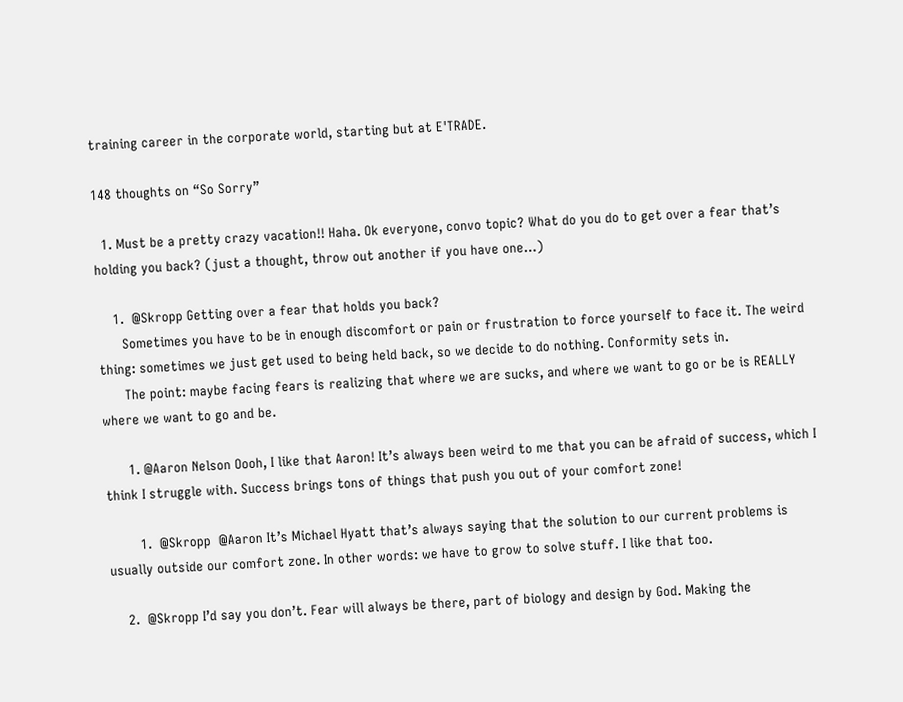training career in the corporate world, starting but at E'TRADE.

148 thoughts on “So Sorry”

  1. Must be a pretty crazy vacation!! Haha. Ok everyone, convo topic? What do you do to get over a fear that’s holding you back? (just a thought, throw out another if you have one…)

    1.  @Skropp Getting over a fear that holds you back?
      Sometimes you have to be in enough discomfort or pain or frustration to force yourself to face it. The weird thing: sometimes we just get used to being held back, so we decide to do nothing. Conformity sets in.
      The point: maybe facing fears is realizing that where we are sucks, and where we want to go or be is REALLY where we want to go and be.

      1. @Aaron Nelson Oooh, I like that Aaron! It’s always been weird to me that you can be afraid of success, which I think I struggle with. Success brings tons of things that push you out of your comfort zone!

        1.  @Skropp  @Aaron It’s Michael Hyatt that’s always saying that the solution to our current problems is usually outside our comfort zone. In other words: we have to grow to solve stuff. I like that too.

    2.  @Skropp I’d say you don’t. Fear will always be there, part of biology and design by God. Making the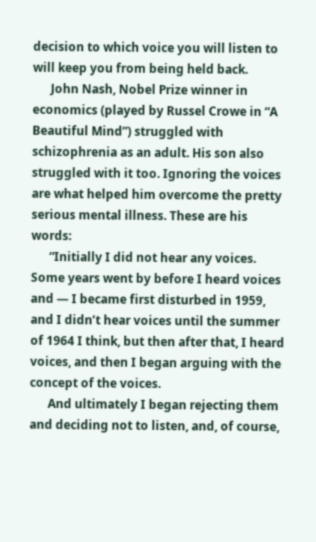decision to which voice you will listen to will keep you from being held back.
      John Nash, Nobel Prize winner in economics (played by Russel Crowe in “A Beautiful Mind”) struggled with schizophrenia as an adult. His son also struggled with it too. Ignoring the voices are what helped him overcome the pretty serious mental illness. These are his words:
      “Initially I did not hear any voices. Some years went by before I heard voices and — I became first disturbed in 1959, and I didn’t hear voices until the summer of 1964 I think, but then after that, I heard voices, and then I began arguing with the concept of the voices.
      And ultimately I began rejecting them and deciding not to listen, and, of course,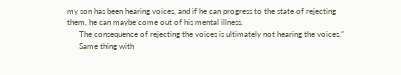my son has been hearing voices, and if he can progress to the state of rejecting them, he can maybe come out of his mental illness.
      The consequence of rejecting the voices is ultimately not hearing the voices.”
      Same thing with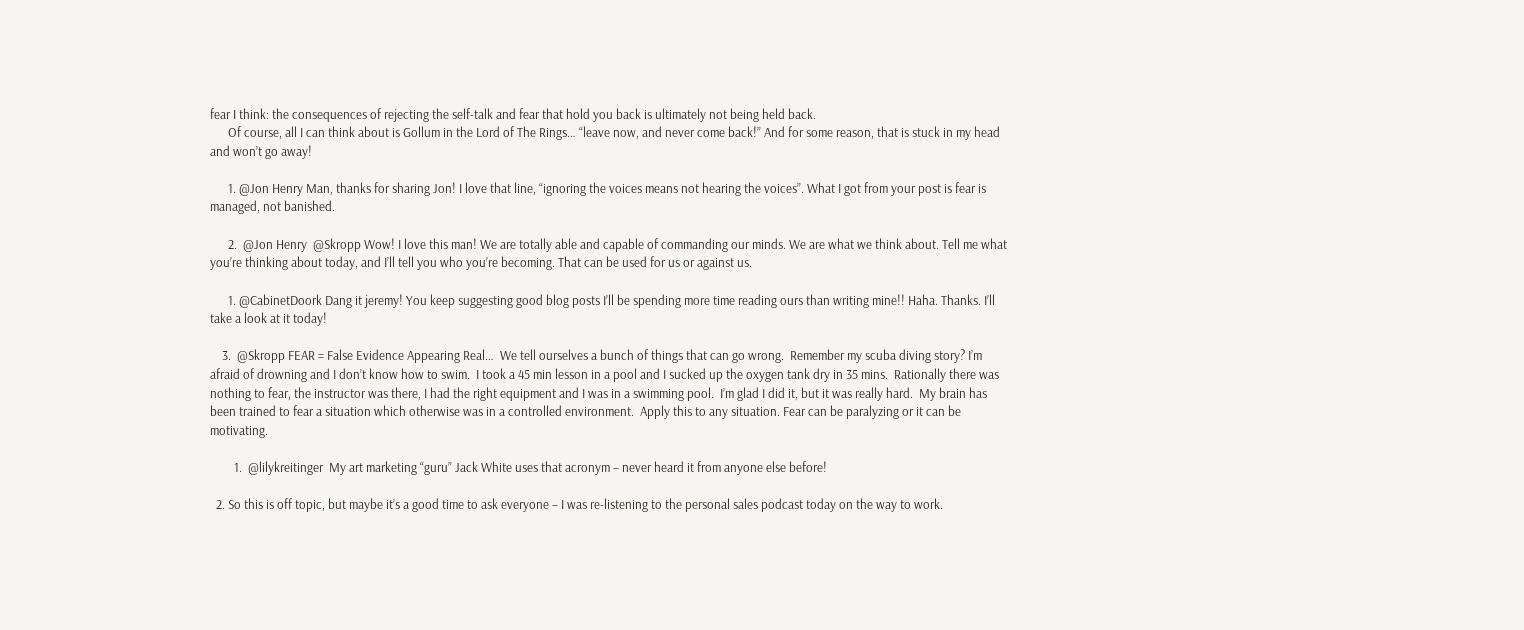fear I think: the consequences of rejecting the self-talk and fear that hold you back is ultimately not being held back.
      Of course, all I can think about is Gollum in the Lord of The Rings… “leave now, and never come back!” And for some reason, that is stuck in my head and won’t go away!

      1. @Jon Henry Man, thanks for sharing Jon! I love that line, “ignoring the voices means not hearing the voices”. What I got from your post is fear is managed, not banished.

      2.  @Jon Henry  @Skropp Wow! I love this man! We are totally able and capable of commanding our minds. We are what we think about. Tell me what you’re thinking about today, and I’ll tell you who you’re becoming. That can be used for us or against us.

      1. @CabinetDoork Dang it jeremy! You keep suggesting good blog posts I’ll be spending more time reading ours than writing mine!! Haha. Thanks. I’ll take a look at it today!

    3.  @Skropp FEAR = False Evidence Appearing Real…  We tell ourselves a bunch of things that can go wrong.  Remember my scuba diving story? I’m afraid of drowning and I don’t know how to swim.  I took a 45 min lesson in a pool and I sucked up the oxygen tank dry in 35 mins.  Rationally there was nothing to fear, the instructor was there, I had the right equipment and I was in a swimming pool.  I’m glad I did it, but it was really hard.  My brain has been trained to fear a situation which otherwise was in a controlled environment.  Apply this to any situation. Fear can be paralyzing or it can be motivating.

        1.  @lilykreitinger  My art marketing “guru” Jack White uses that acronym – never heard it from anyone else before!

  2. So this is off topic, but maybe it’s a good time to ask everyone – I was re-listening to the personal sales podcast today on the way to work.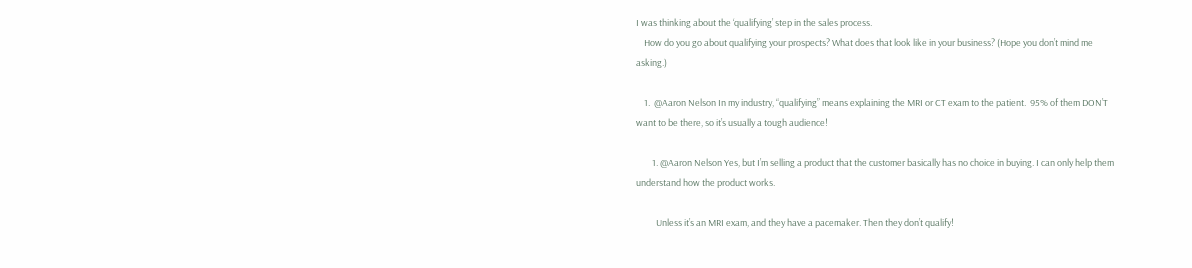I was thinking about the ‘qualifying’ step in the sales process.
    How do you go about qualifying your prospects? What does that look like in your business? (Hope you don’t mind me asking.)

    1.  @Aaron Nelson In my industry, “qualifying” means explaining the MRI or CT exam to the patient.  95% of them DON’T want to be there, so it’s usually a tough audience!

        1. @Aaron Nelson Yes, but I’m selling a product that the customer basically has no choice in buying. I can only help them understand how the product works.

          Unless it’s an MRI exam, and they have a pacemaker. Then they don’t qualify!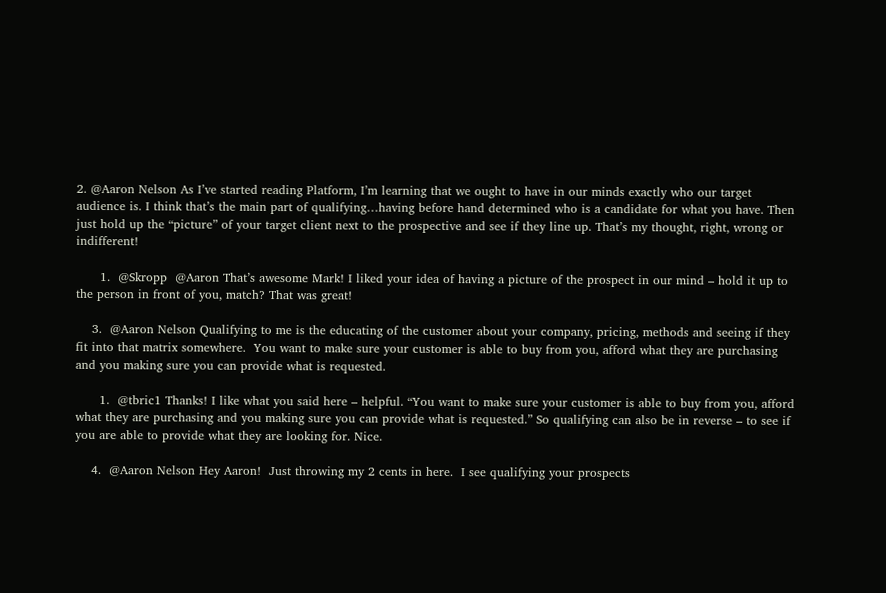2. @Aaron Nelson As I’ve started reading Platform, I’m learning that we ought to have in our minds exactly who our target audience is. I think that’s the main part of qualifying…having before hand determined who is a candidate for what you have. Then just hold up the “picture” of your target client next to the prospective and see if they line up. That’s my thought, right, wrong or indifferent!

      1.  @Skropp  @Aaron That’s awesome Mark! I liked your idea of having a picture of the prospect in our mind – hold it up to the person in front of you, match? That was great!

    3.  @Aaron Nelson Qualifying to me is the educating of the customer about your company, pricing, methods and seeing if they fit into that matrix somewhere.  You want to make sure your customer is able to buy from you, afford what they are purchasing and you making sure you can provide what is requested.

      1.  @tbric1 Thanks! I like what you said here – helpful. “You want to make sure your customer is able to buy from you, afford what they are purchasing and you making sure you can provide what is requested.” So qualifying can also be in reverse – to see if you are able to provide what they are looking for. Nice.

    4.  @Aaron Nelson Hey Aaron!  Just throwing my 2 cents in here.  I see qualifying your prospects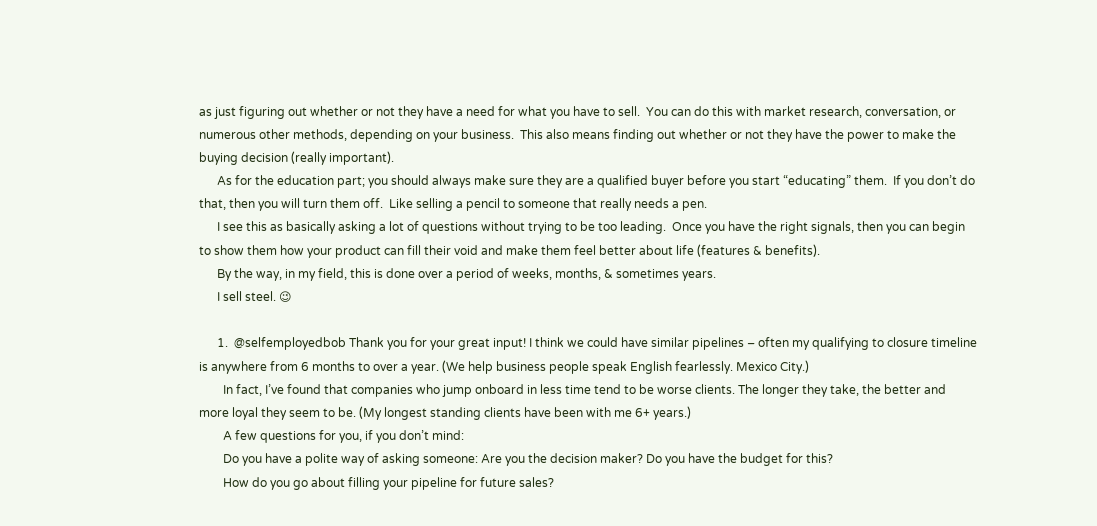as just figuring out whether or not they have a need for what you have to sell.  You can do this with market research, conversation, or numerous other methods, depending on your business.  This also means finding out whether or not they have the power to make the buying decision (really important).
      As for the education part; you should always make sure they are a qualified buyer before you start “educating” them.  If you don’t do that, then you will turn them off.  Like selling a pencil to someone that really needs a pen.
      I see this as basically asking a lot of questions without trying to be too leading.  Once you have the right signals, then you can begin to show them how your product can fill their void and make them feel better about life (features & benefits).
      By the way, in my field, this is done over a period of weeks, months, & sometimes years.
      I sell steel. 😉

      1.  @selfemployedbob Thank you for your great input! I think we could have similar pipelines – often my qualifying to closure timeline is anywhere from 6 months to over a year. (We help business people speak English fearlessly. Mexico City.)
        In fact, I’ve found that companies who jump onboard in less time tend to be worse clients. The longer they take, the better and more loyal they seem to be. (My longest standing clients have been with me 6+ years.)
        A few questions for you, if you don’t mind:
        Do you have a polite way of asking someone: Are you the decision maker? Do you have the budget for this?
        How do you go about filling your pipeline for future sales?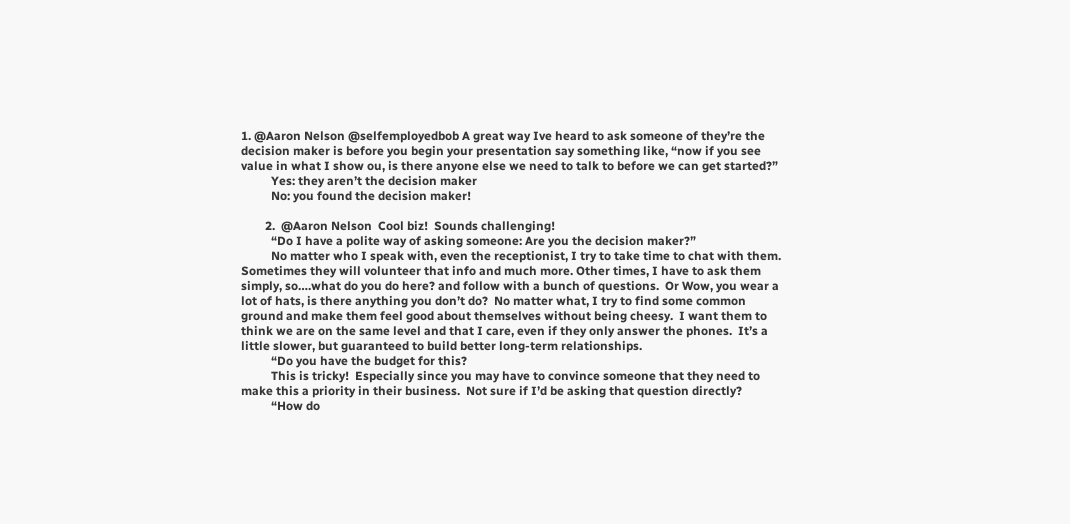1. @Aaron Nelson @selfemployedbob A great way Ive heard to ask someone of they’re the decision maker is before you begin your presentation say something like, “now if you see value in what I show ou, is there anyone else we need to talk to before we can get started?”
          Yes: they aren’t the decision maker
          No: you found the decision maker!

        2.  @Aaron Nelson  Cool biz!  Sounds challenging!
          “Do I have a polite way of asking someone: Are you the decision maker?”
          No matter who I speak with, even the receptionist, I try to take time to chat with them.  Sometimes they will volunteer that info and much more. Other times, I have to ask them simply, so….what do you do here? and follow with a bunch of questions.  Or Wow, you wear a lot of hats, is there anything you don’t do?  No matter what, I try to find some common ground and make them feel good about themselves without being cheesy.  I want them to think we are on the same level and that I care, even if they only answer the phones.  It’s a little slower, but guaranteed to build better long-term relationships.
          “Do you have the budget for this?
          This is tricky!  Especially since you may have to convince someone that they need to make this a priority in their business.  Not sure if I’d be asking that question directly?
          “How do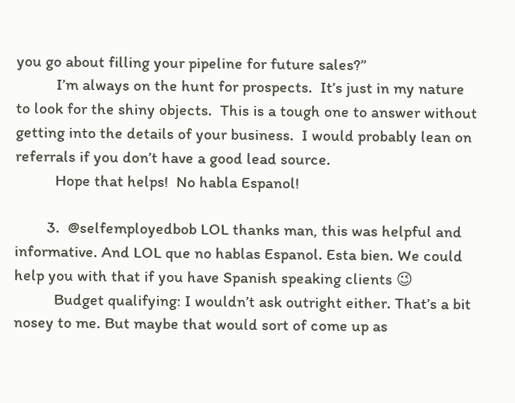you go about filling your pipeline for future sales?”
          I’m always on the hunt for prospects.  It’s just in my nature to look for the shiny objects.  This is a tough one to answer without getting into the details of your business.  I would probably lean on referrals if you don’t have a good lead source.
          Hope that helps!  No habla Espanol!

        3.  @selfemployedbob LOL thanks man, this was helpful and informative. And LOL que no hablas Espanol. Esta bien. We could help you with that if you have Spanish speaking clients 😉
          Budget qualifying: I wouldn’t ask outright either. That’s a bit nosey to me. But maybe that would sort of come up as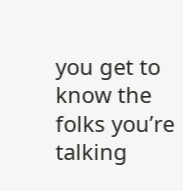you get to know the folks you’re talking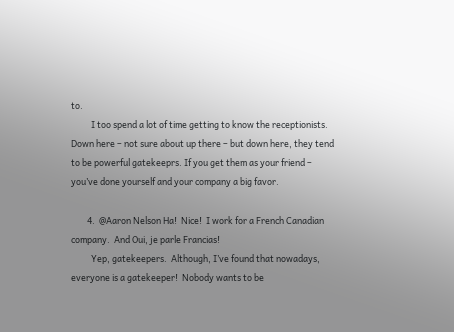to.
          I too spend a lot of time getting to know the receptionists. Down here – not sure about up there – but down here, they tend to be powerful gatekeeprs. If you get them as your friend – you’ve done yourself and your company a big favor.

        4.  @Aaron Nelson Ha!  Nice!  I work for a French Canadian company.  And Oui, je parle Francias!
          Yep, gatekeepers.  Although, I’ve found that nowadays, everyone is a gatekeeper!  Nobody wants to be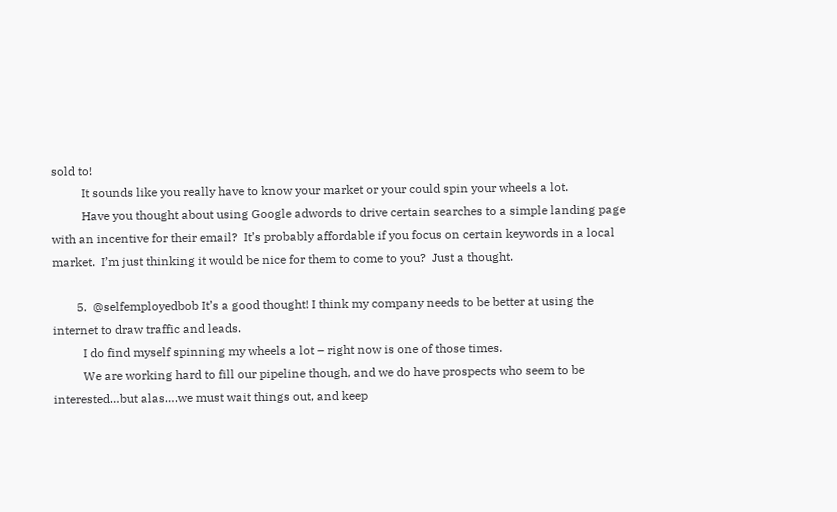sold to!
          It sounds like you really have to know your market or your could spin your wheels a lot.
          Have you thought about using Google adwords to drive certain searches to a simple landing page with an incentive for their email?  It’s probably affordable if you focus on certain keywords in a local market.  I’m just thinking it would be nice for them to come to you?  Just a thought.

        5.  @selfemployedbob It’s a good thought! I think my company needs to be better at using the internet to draw traffic and leads.
          I do find myself spinning my wheels a lot – right now is one of those times.
          We are working hard to fill our pipeline though, and we do have prospects who seem to be interested…but alas….we must wait things out, and keep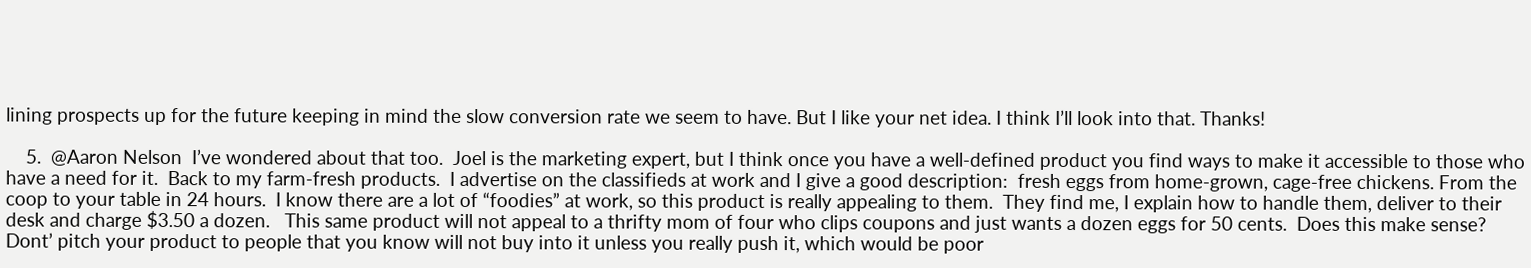lining prospects up for the future keeping in mind the slow conversion rate we seem to have. But I like your net idea. I think I’ll look into that. Thanks!

    5.  @Aaron Nelson  I’ve wondered about that too.  Joel is the marketing expert, but I think once you have a well-defined product you find ways to make it accessible to those who have a need for it.  Back to my farm-fresh products.  I advertise on the classifieds at work and I give a good description:  fresh eggs from home-grown, cage-free chickens. From the coop to your table in 24 hours.  I know there are a lot of “foodies” at work, so this product is really appealing to them.  They find me, I explain how to handle them, deliver to their desk and charge $3.50 a dozen.   This same product will not appeal to a thrifty mom of four who clips coupons and just wants a dozen eggs for 50 cents.  Does this make sense?  Dont’ pitch your product to people that you know will not buy into it unless you really push it, which would be poor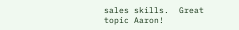sales skills.  Great topic Aaron!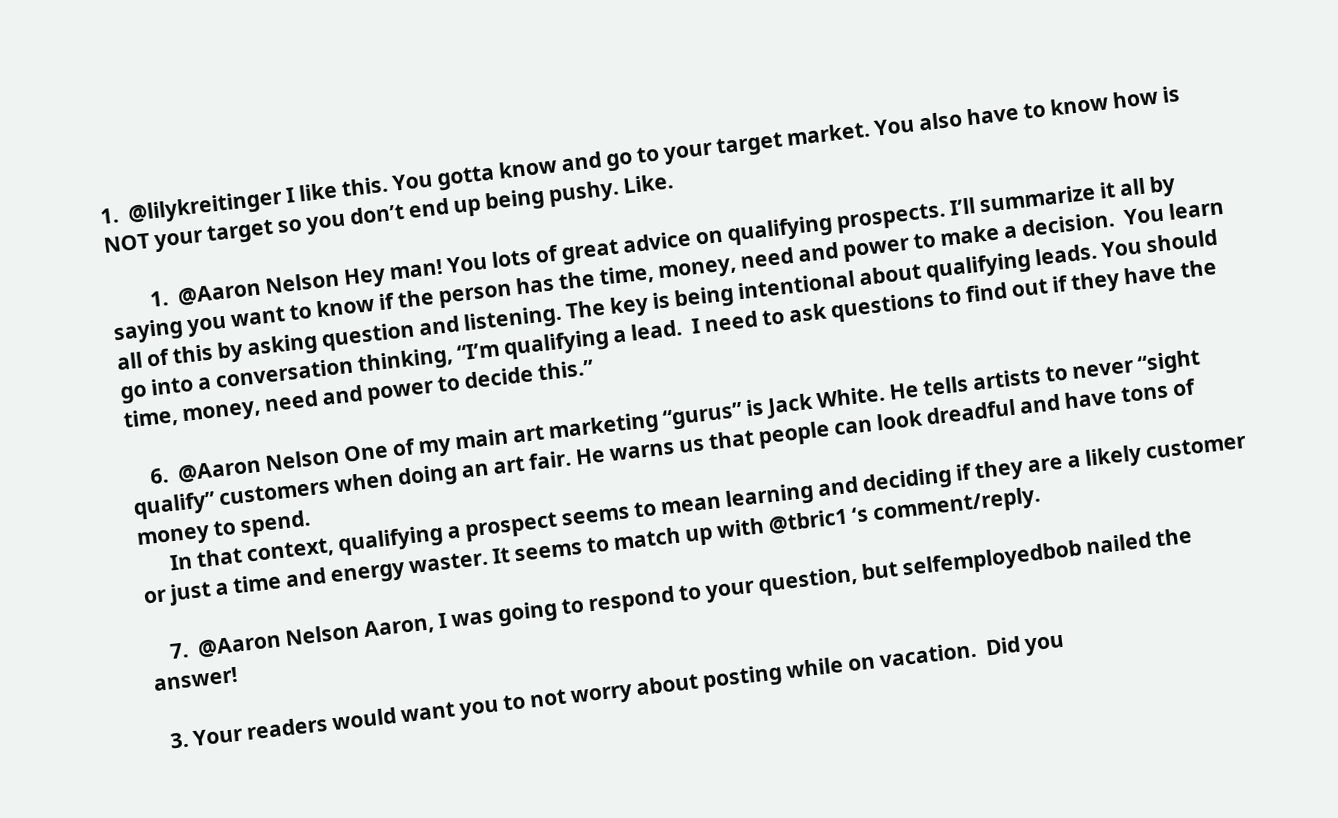1.  @lilykreitinger I like this. You gotta know and go to your target market. You also have to know how is NOT your target so you don’t end up being pushy. Like.

        1.  @Aaron Nelson Hey man! You lots of great advice on qualifying prospects. I’ll summarize it all by saying you want to know if the person has the time, money, need and power to make a decision.  You learn all of this by asking question and listening. The key is being intentional about qualifying leads. You should go into a conversation thinking, “I’m qualifying a lead.  I need to ask questions to find out if they have the time, money, need and power to decide this.”

    6.  @Aaron Nelson One of my main art marketing “gurus” is Jack White. He tells artists to never “sight qualify” customers when doing an art fair. He warns us that people can look dreadful and have tons of money to spend.
      In that context, qualifying a prospect seems to mean learning and deciding if they are a likely customer or just a time and energy waster. It seems to match up with @tbric1 ‘s comment/reply.

    7.  @Aaron Nelson Aaron, I was going to respond to your question, but selfemployedbob nailed the answer!

  3. Your readers would want you to not worry about posting while on vacation.  Did you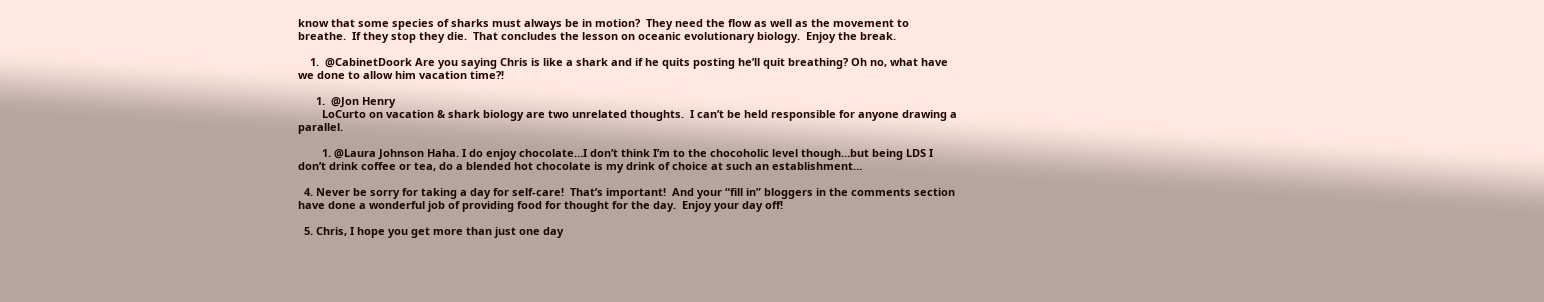know that some species of sharks must always be in motion?  They need the flow as well as the movement to breathe.  If they stop they die.  That concludes the lesson on oceanic evolutionary biology.  Enjoy the break.

    1.  @CabinetDoork Are you saying Chris is like a shark and if he quits posting he’ll quit breathing? Oh no, what have we done to allow him vacation time?!

      1.  @Jon Henry
        LoCurto on vacation & shark biology are two unrelated thoughts.  I can’t be held responsible for anyone drawing a parallel.

        1. @Laura Johnson Haha. I do enjoy chocolate…I don’t think I’m to the chocoholic level though…but being LDS I don’t drink coffee or tea, do a blended hot chocolate is my drink of choice at such an establishment…

  4. Never be sorry for taking a day for self-care!  That’s important!  And your “fill in” bloggers in the comments section have done a wonderful job of providing food for thought for the day.  Enjoy your day off!

  5. Chris, I hope you get more than just one day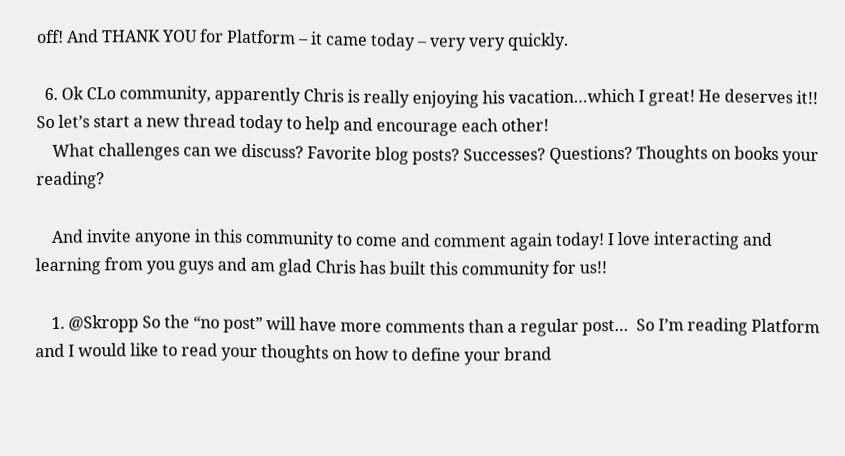off! And THANK YOU for Platform – it came today – very very quickly.

  6. Ok CLo community, apparently Chris is really enjoying his vacation…which I great! He deserves it!! So let’s start a new thread today to help and encourage each other!
    What challenges can we discuss? Favorite blog posts? Successes? Questions? Thoughts on books your reading?

    And invite anyone in this community to come and comment again today! I love interacting and learning from you guys and am glad Chris has built this community for us!!

    1. @Skropp So the “no post” will have more comments than a regular post…  So I’m reading Platform and I would like to read your thoughts on how to define your brand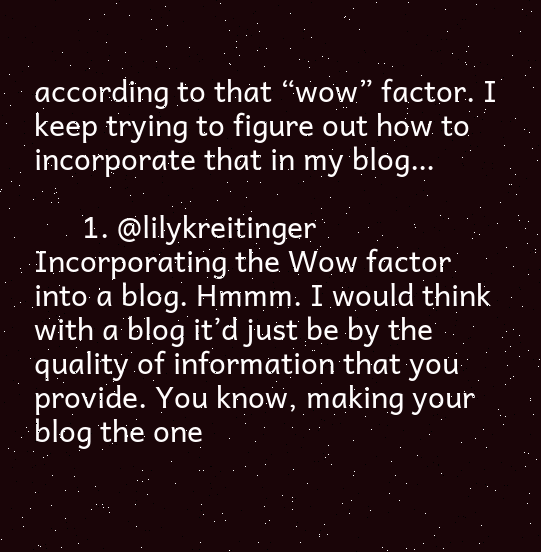according to that “wow” factor. I keep trying to figure out how to incorporate that in my blog…

      1. @lilykreitinger Incorporating the Wow factor into a blog. Hmmm. I would think with a blog it’d just be by the quality of information that you provide. You know, making your blog the one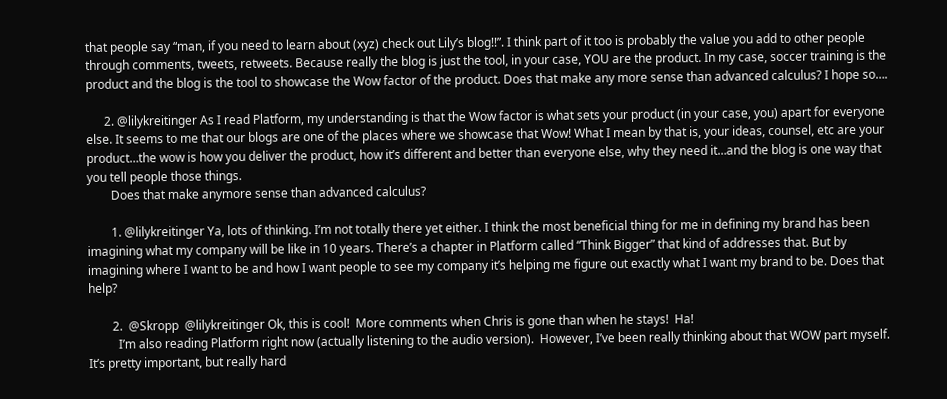that people say “man, if you need to learn about (xyz) check out Lily’s blog!!”. I think part of it too is probably the value you add to other people through comments, tweets, retweets. Because really the blog is just the tool, in your case, YOU are the product. In my case, soccer training is the product and the blog is the tool to showcase the Wow factor of the product. Does that make any more sense than advanced calculus? I hope so….

      2. @lilykreitinger As I read Platform, my understanding is that the Wow factor is what sets your product (in your case, you) apart for everyone else. It seems to me that our blogs are one of the places where we showcase that Wow! What I mean by that is, your ideas, counsel, etc are your product…the wow is how you deliver the product, how it’s different and better than everyone else, why they need it…and the blog is one way that you tell people those things.
        Does that make anymore sense than advanced calculus?

        1. @lilykreitinger Ya, lots of thinking. I’m not totally there yet either. I think the most beneficial thing for me in defining my brand has been imagining what my company will be like in 10 years. There’s a chapter in Platform called “Think Bigger” that kind of addresses that. But by imagining where I want to be and how I want people to see my company it’s helping me figure out exactly what I want my brand to be. Does that help?

        2.  @Skropp  @lilykreitinger Ok, this is cool!  More comments when Chris is gone than when he stays!  Ha!
          I’m also reading Platform right now (actually listening to the audio version).  However, I’ve been really thinking about that WOW part myself.  It’s pretty important, but really hard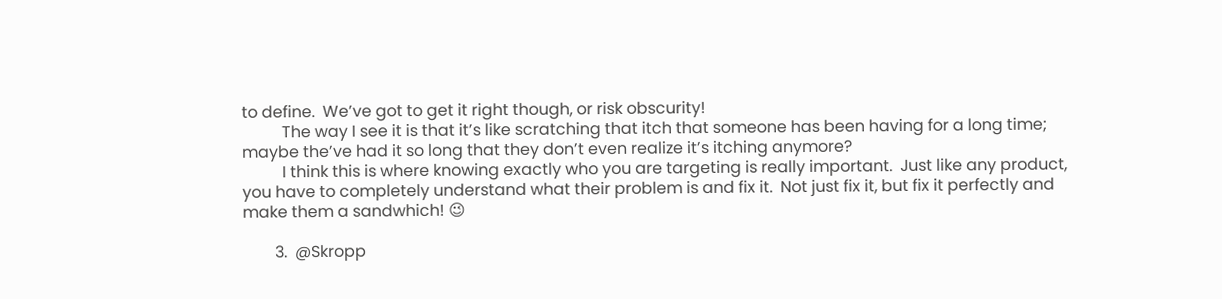to define.  We’ve got to get it right though, or risk obscurity!
          The way I see it is that it’s like scratching that itch that someone has been having for a long time; maybe the’ve had it so long that they don’t even realize it’s itching anymore?
          I think this is where knowing exactly who you are targeting is really important.  Just like any product, you have to completely understand what their problem is and fix it.  Not just fix it, but fix it perfectly and make them a sandwhich! 😉

        3.  @Skropp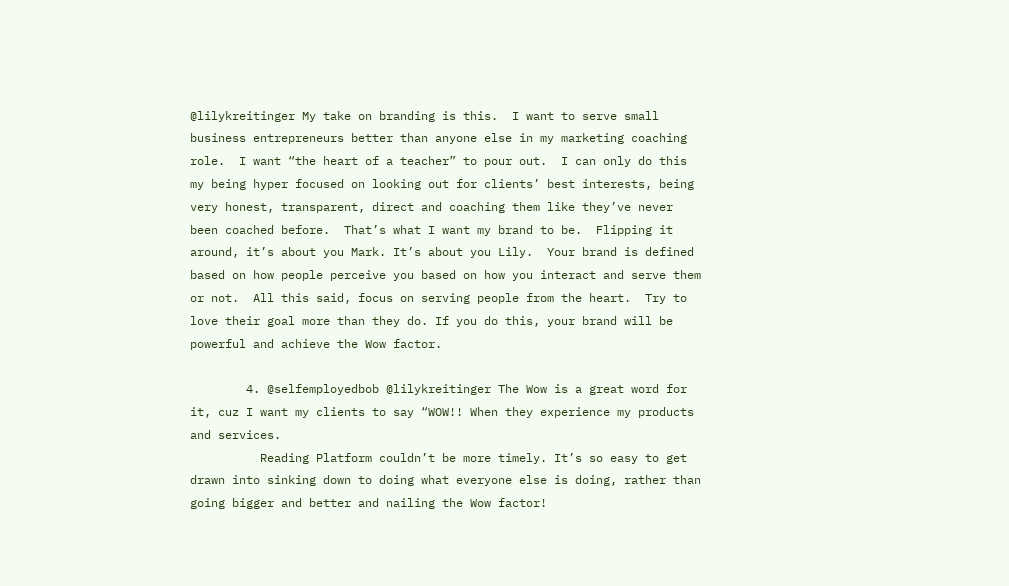@lilykreitinger My take on branding is this.  I want to serve small business entrepreneurs better than anyone else in my marketing coaching role.  I want “the heart of a teacher” to pour out.  I can only do this my being hyper focused on looking out for clients’ best interests, being very honest, transparent, direct and coaching them like they’ve never been coached before.  That’s what I want my brand to be.  Flipping it around, it’s about you Mark. It’s about you Lily.  Your brand is defined based on how people perceive you based on how you interact and serve them or not.  All this said, focus on serving people from the heart.  Try to love their goal more than they do. If you do this, your brand will be powerful and achieve the Wow factor.

        4. @selfemployedbob @lilykreitinger The Wow is a great word for it, cuz I want my clients to say “WOW!! When they experience my products and services.
          Reading Platform couldn’t be more timely. It’s so easy to get drawn into sinking down to doing what everyone else is doing, rather than going bigger and better and nailing the Wow factor!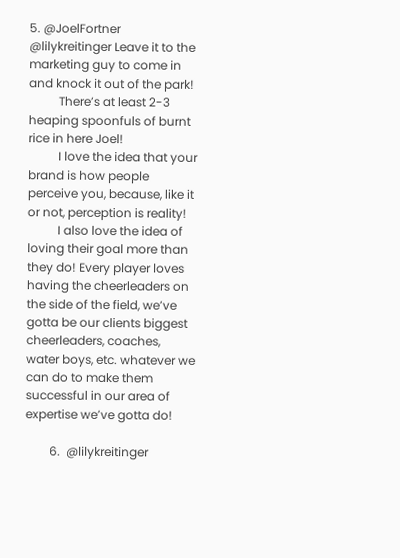5. @JoelFortner @lilykreitinger Leave it to the marketing guy to come in and knock it out of the park!
          There’s at least 2-3 heaping spoonfuls of burnt rice in here Joel!
          I love the idea that your brand is how people perceive you, because, like it or not, perception is reality!
          I also love the idea of loving their goal more than they do! Every player loves having the cheerleaders on the side of the field, we’ve gotta be our clients biggest cheerleaders, coaches, water boys, etc. whatever we can do to make them successful in our area of expertise we’ve gotta do!

        6.  @lilykreitinger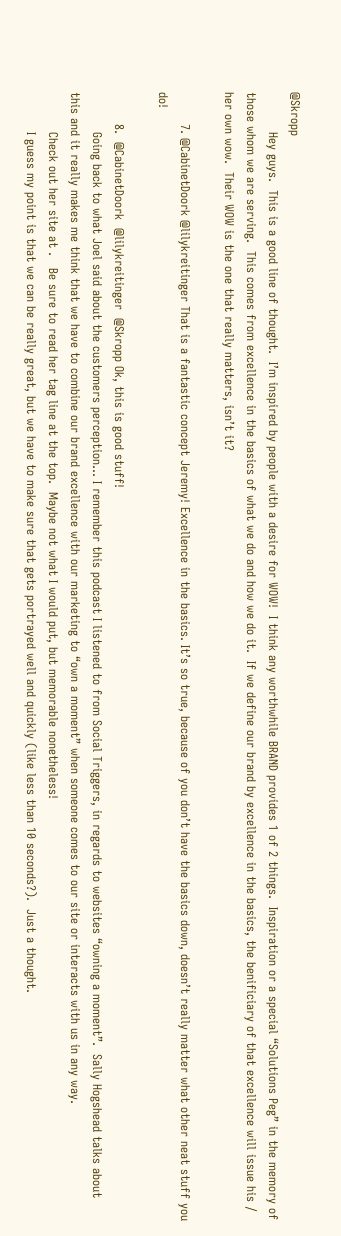@Skropp
          Hey guys.  This is a good line of thought.  I’m inspired by people with a desire for WOW!  I think any worthwhile BRAND provides 1 of 2 things.  Inspiration or a special “Solutions Peg” in the memory of those whom we are serving.  This comes from excellence in the basics of what we do and how we do it.  If we define our brand by excellence in the basics, the benificiary of that excellence will issue his / her own wow.  Their WOW is the one that really matters, isn’t it?

        7. @CabinetDoork @lilykreitinger That is a fantastic concept Jeremy! Excellence in the basics. It’s so true, because of you don’t have the basics down, doesn’t really matter what other neat stuff you do!

        8.  @CabinetDoork  @lilykreitinger  @Skropp Ok, this is good stuff!
          Going back to what Joel said about the customers perception… I remember this podcast I listened to from Social Triggers, in regards to websites “owning a moment”.  Sally Hogshead talks about this and it really makes me think that we have to combine our brand excellence with our marketing to “own a moment” when someone comes to our site or interacts with us in any way.
          Check out her site at .   Be sure to read her tag line at the top.  Maybe not what I would put, but memorable nonetheless!
          I guess my point is that we can be really great, but we have to make sure that gets portrayed well and quickly (like less than 10 seconds?).  Just a thought.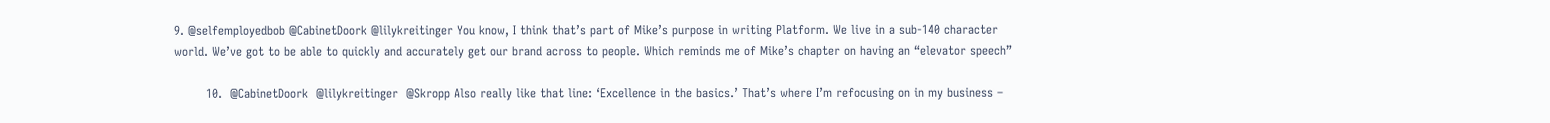9. @selfemployedbob @CabinetDoork @lilykreitinger You know, I think that’s part of Mike’s purpose in writing Platform. We live in a sub-140 character world. We’ve got to be able to quickly and accurately get our brand across to people. Which reminds me of Mike’s chapter on having an “elevator speech”

        10.  @CabinetDoork  @lilykreitinger  @Skropp Also really like that line: ‘Excellence in the basics.’ That’s where I’m refocusing on in my business –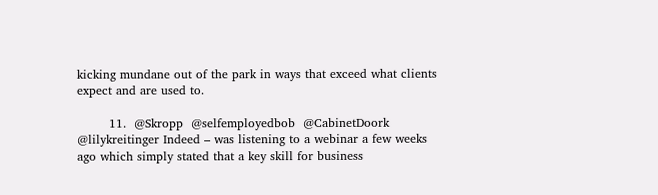kicking mundane out of the park in ways that exceed what clients expect and are used to.

        11.  @Skropp  @selfemployedbob  @CabinetDoork  @lilykreitinger Indeed – was listening to a webinar a few weeks ago which simply stated that a key skill for business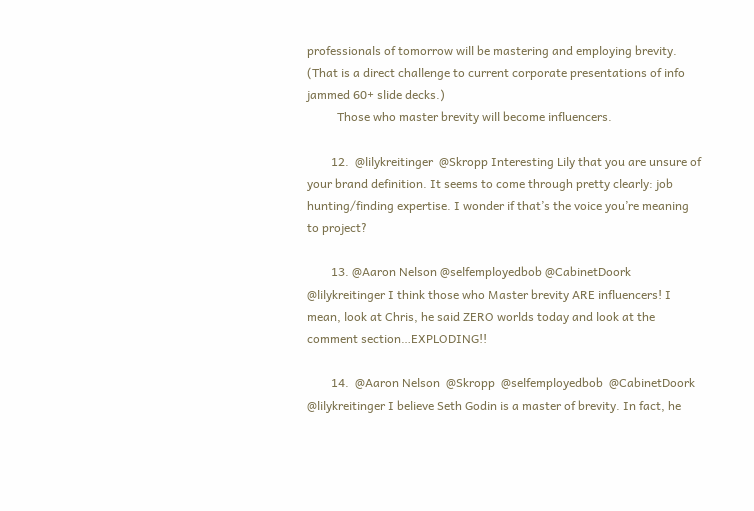professionals of tomorrow will be mastering and employing brevity. (That is a direct challenge to current corporate presentations of info jammed 60+ slide decks.)
          Those who master brevity will become influencers.

        12.  @lilykreitinger  @Skropp Interesting Lily that you are unsure of your brand definition. It seems to come through pretty clearly: job hunting/finding expertise. I wonder if that’s the voice you’re meaning to project?

        13. @Aaron Nelson @selfemployedbob @CabinetDoork @lilykreitinger I think those who Master brevity ARE influencers! I mean, look at Chris, he said ZERO worlds today and look at the comment section…EXPLODING!!

        14.  @Aaron Nelson  @Skropp  @selfemployedbob  @CabinetDoork  @lilykreitinger I believe Seth Godin is a master of brevity. In fact, he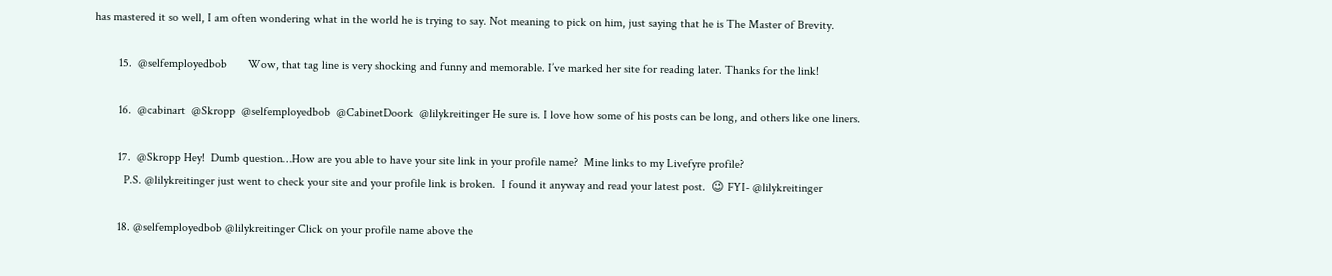has mastered it so well, I am often wondering what in the world he is trying to say. Not meaning to pick on him, just saying that he is The Master of Brevity.

        15.  @selfemployedbob       Wow, that tag line is very shocking and funny and memorable. I’ve marked her site for reading later. Thanks for the link!

        16.  @cabinart  @Skropp  @selfemployedbob  @CabinetDoork  @lilykreitinger He sure is. I love how some of his posts can be long, and others like one liners.

        17.  @Skropp Hey!  Dumb question…How are you able to have your site link in your profile name?  Mine links to my Livefyre profile?
          P.S. @lilykreitinger just went to check your site and your profile link is broken.  I found it anyway and read your latest post.  😉 FYI- @lilykreitinger

        18. @selfemployedbob @lilykreitinger Click on your profile name above the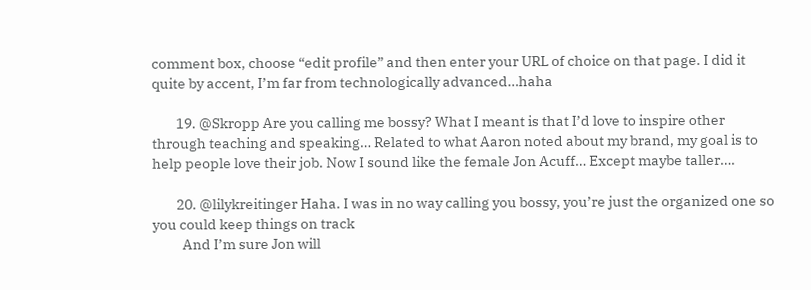comment box, choose “edit profile” and then enter your URL of choice on that page. I did it quite by accent, I’m far from technologically advanced…haha

        19. @Skropp Are you calling me bossy? What I meant is that I’d love to inspire other through teaching and speaking… Related to what Aaron noted about my brand, my goal is to help people love their job. Now I sound like the female Jon Acuff… Except maybe taller….

        20. @lilykreitinger Haha. I was in no way calling you bossy, you’re just the organized one so you could keep things on track
          And I’m sure Jon will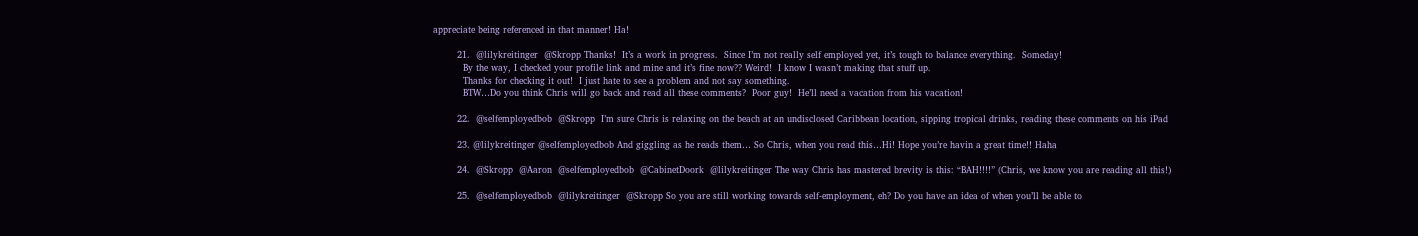appreciate being referenced in that manner! Ha!

        21.  @lilykreitinger  @Skropp Thanks!  It’s a work in progress.  Since I’m not really self employed yet, it’s tough to balance everything.  Someday!
          By the way, I checked your profile link and mine and it’s fine now?? Weird!  I know I wasn’t making that stuff up.
          Thanks for checking it out!  I just hate to see a problem and not say something.
          BTW…Do you think Chris will go back and read all these comments?  Poor guy!  He’ll need a vacation from his vacation!

        22.  @selfemployedbob  @Skropp  I’m sure Chris is relaxing on the beach at an undisclosed Caribbean location, sipping tropical drinks, reading these comments on his iPad

        23. @lilykreitinger @selfemployedbob And giggling as he reads them… So Chris, when you read this…Hi! Hope you’re havin a great time!! Haha

        24.  @Skropp  @Aaron  @selfemployedbob  @CabinetDoork  @lilykreitinger The way Chris has mastered brevity is this: “BAH!!!!” (Chris, we know you are reading all this!)

        25.  @selfemployedbob  @lilykreitinger  @Skropp So you are still working towards self-employment, eh? Do you have an idea of when you’ll be able to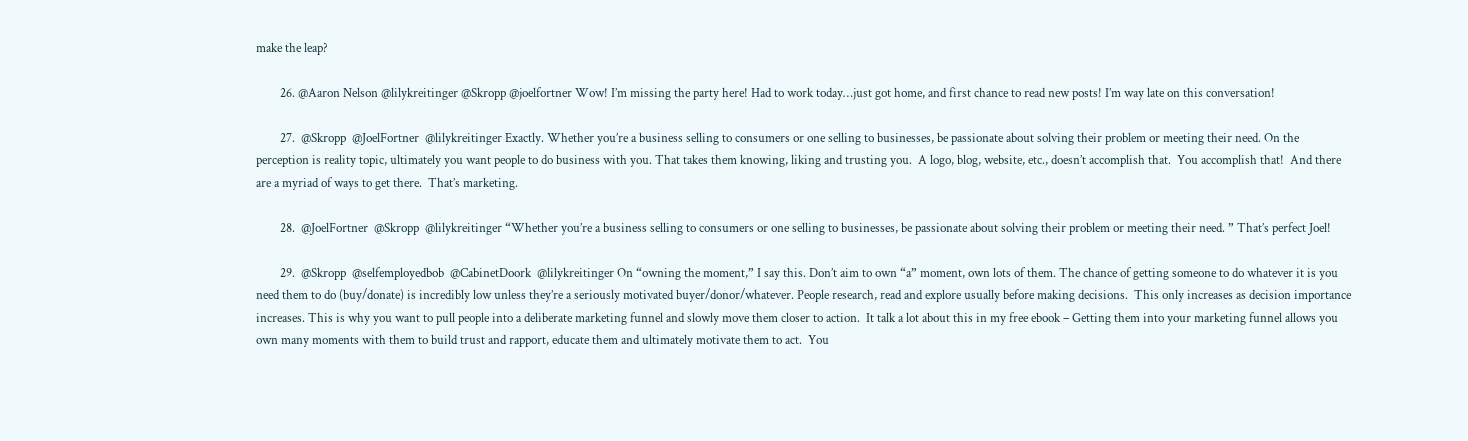make the leap?

        26. @Aaron Nelson @lilykreitinger @Skropp @joelfortner Wow! I’m missing the party here! Had to work today…just got home, and first chance to read new posts! I’m way late on this conversation!

        27.  @Skropp  @JoelFortner  @lilykreitinger Exactly. Whether you’re a business selling to consumers or one selling to businesses, be passionate about solving their problem or meeting their need. On the perception is reality topic, ultimately you want people to do business with you. That takes them knowing, liking and trusting you.  A logo, blog, website, etc., doesn’t accomplish that.  You accomplish that!  And there are a myriad of ways to get there.  That’s marketing.

        28.  @JoelFortner  @Skropp  @lilykreitinger “Whether you’re a business selling to consumers or one selling to businesses, be passionate about solving their problem or meeting their need. ” That’s perfect Joel!

        29.  @Skropp  @selfemployedbob  @CabinetDoork  @lilykreitinger On “owning the moment,” I say this. Don’t aim to own “a” moment, own lots of them. The chance of getting someone to do whatever it is you need them to do (buy/donate) is incredibly low unless they’re a seriously motivated buyer/donor/whatever. People research, read and explore usually before making decisions.  This only increases as decision importance increases. This is why you want to pull people into a deliberate marketing funnel and slowly move them closer to action.  It talk a lot about this in my free ebook – Getting them into your marketing funnel allows you own many moments with them to build trust and rapport, educate them and ultimately motivate them to act.  You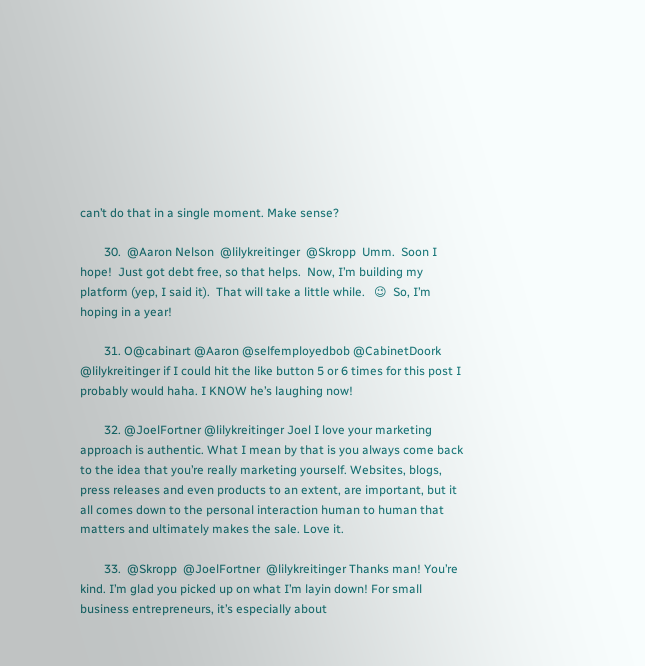can’t do that in a single moment. Make sense?

        30.  @Aaron Nelson  @lilykreitinger  @Skropp  Umm.  Soon I hope!  Just got debt free, so that helps.  Now, I’m building my platform (yep, I said it).  That will take a little while.   😉  So, I’m hoping in a year!

        31. O@cabinart @Aaron @selfemployedbob @CabinetDoork @lilykreitinger if I could hit the like button 5 or 6 times for this post I probably would haha. I KNOW he’s laughing now!

        32. @JoelFortner @lilykreitinger Joel I love your marketing approach is authentic. What I mean by that is you always come back to the idea that you’re really marketing yourself. Websites, blogs, press releases and even products to an extent, are important, but it all comes down to the personal interaction human to human that matters and ultimately makes the sale. Love it.

        33.  @Skropp  @JoelFortner  @lilykreitinger Thanks man! You’re kind. I’m glad you picked up on what I’m layin down! For small business entrepreneurs, it’s especially about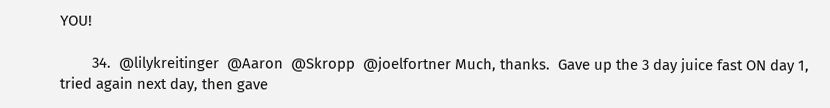YOU!

        34.  @lilykreitinger  @Aaron  @Skropp  @joelfortner Much, thanks.  Gave up the 3 day juice fast ON day 1, tried again next day, then gave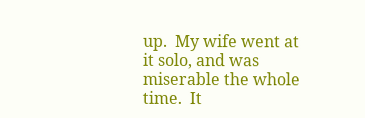up.  My wife went at it solo, and was miserable the whole time.  It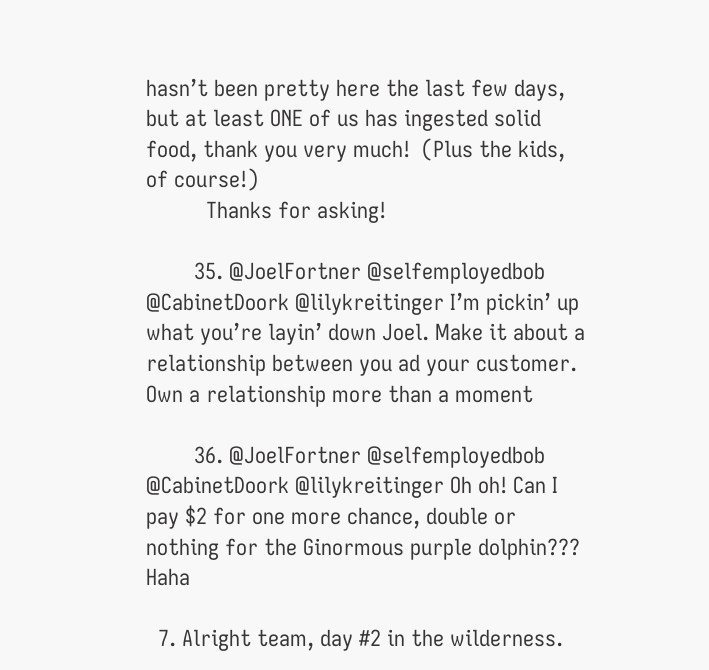hasn’t been pretty here the last few days, but at least ONE of us has ingested solid food, thank you very much!  (Plus the kids, of course!)
          Thanks for asking!

        35. @JoelFortner @selfemployedbob @CabinetDoork @lilykreitinger I’m pickin’ up what you’re layin’ down Joel. Make it about a relationship between you ad your customer. Own a relationship more than a moment

        36. @JoelFortner @selfemployedbob @CabinetDoork @lilykreitinger Oh oh! Can I pay $2 for one more chance, double or nothing for the Ginormous purple dolphin??? Haha

  7. Alright team, day #2 in the wilderness.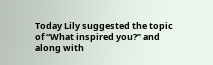Today Lily suggested the topic of “What inspired you?” and along with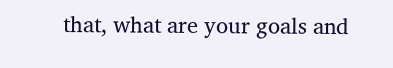that, what are your goals and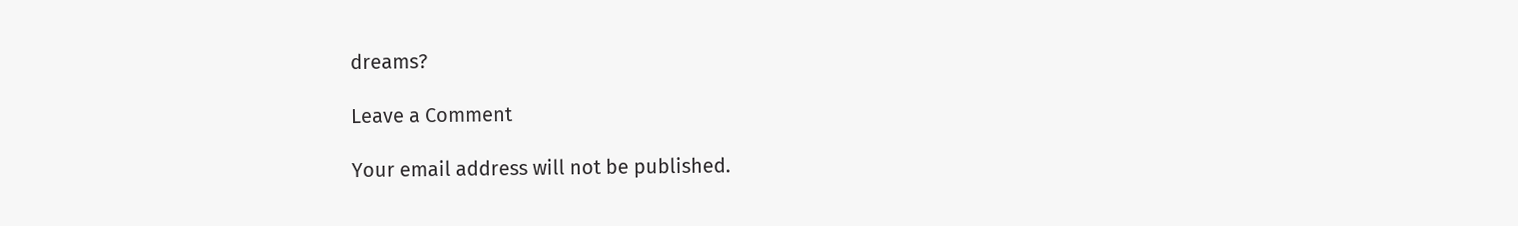dreams?

Leave a Comment

Your email address will not be published.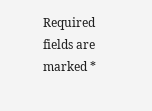Required fields are marked *